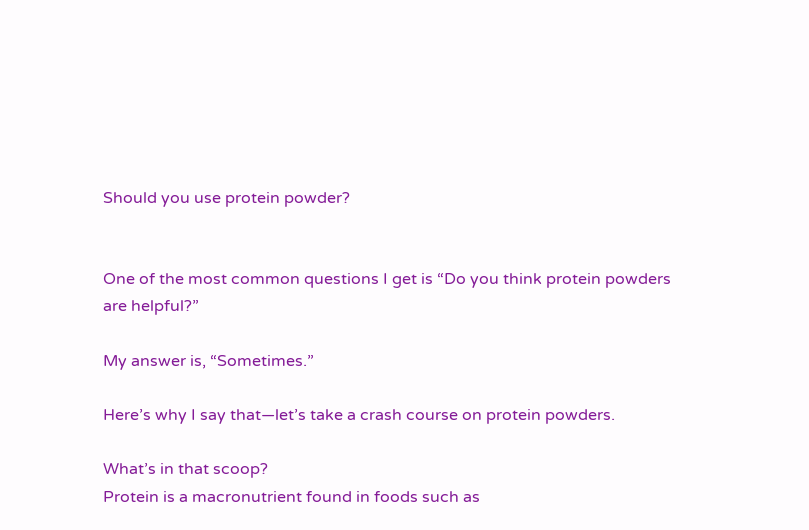Should you use protein powder?


One of the most common questions I get is “Do you think protein powders are helpful?”

My answer is, “Sometimes.”

Here’s why I say that—let’s take a crash course on protein powders.

What’s in that scoop?
Protein is a macronutrient found in foods such as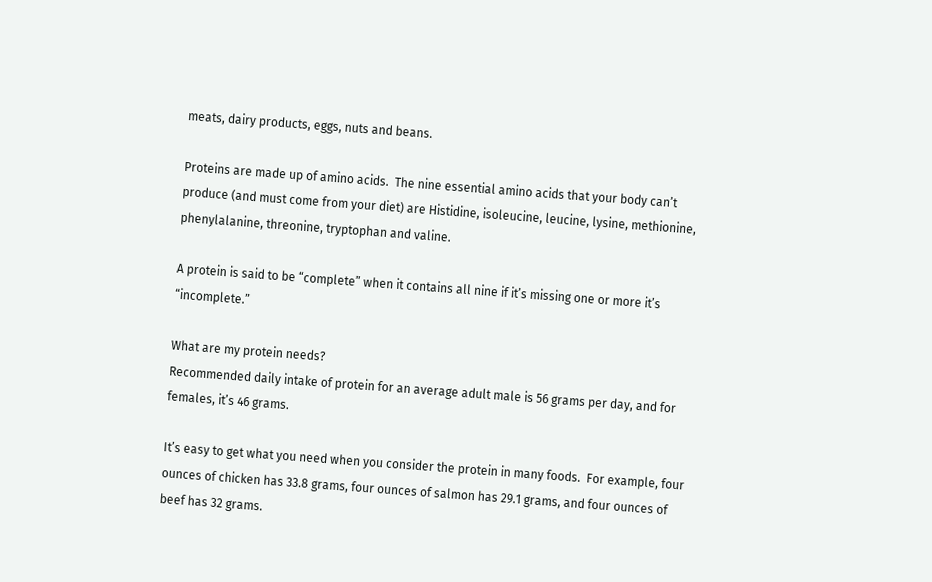meats, dairy products, eggs, nuts and beans.

Proteins are made up of amino acids.  The nine essential amino acids that your body can’t produce (and must come from your diet) are Histidine, isoleucine, leucine, lysine, methionine, phenylalanine, threonine, tryptophan and valine.

A protein is said to be “complete” when it contains all nine if it’s missing one or more it’s “incomplete.”

What are my protein needs?
Recommended daily intake of protein for an average adult male is 56 grams per day, and for females, it’s 46 grams.

It’s easy to get what you need when you consider the protein in many foods.  For example, four ounces of chicken has 33.8 grams, four ounces of salmon has 29.1 grams, and four ounces of beef has 32 grams.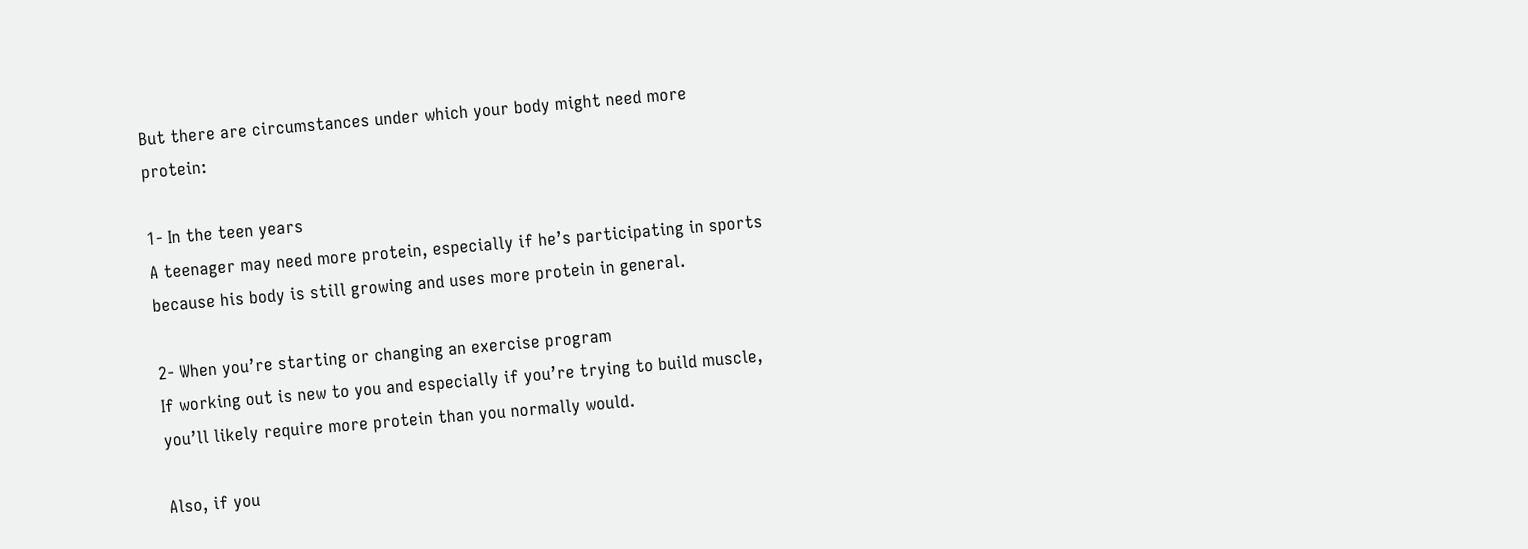But there are circumstances under which your body might need more protein:

1- In the teen years
A teenager may need more protein, especially if he’s participating in sports because his body is still growing and uses more protein in general.

2- When you’re starting or changing an exercise program
If working out is new to you and especially if you’re trying to build muscle, you’ll likely require more protein than you normally would.

Also, if you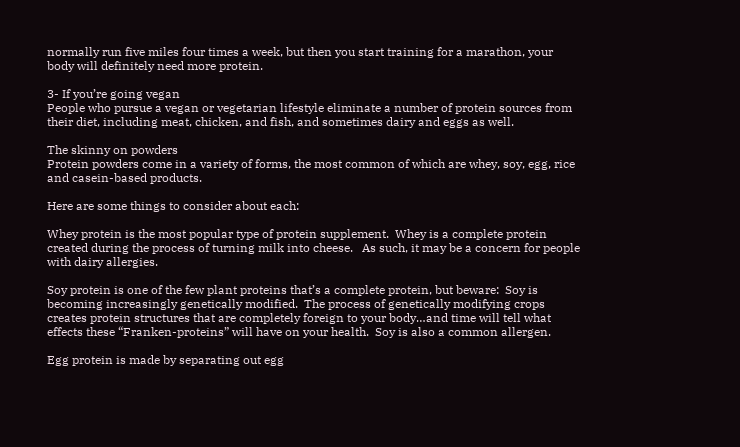normally run five miles four times a week, but then you start training for a marathon, your body will definitely need more protein.

3- If you’re going vegan
People who pursue a vegan or vegetarian lifestyle eliminate a number of protein sources from their diet, including meat, chicken, and fish, and sometimes dairy and eggs as well.

The skinny on powders
Protein powders come in a variety of forms, the most common of which are whey, soy, egg, rice and casein-based products.

Here are some things to consider about each:

Whey protein is the most popular type of protein supplement.  Whey is a complete protein created during the process of turning milk into cheese.   As such, it may be a concern for people with dairy allergies.

Soy protein is one of the few plant proteins that’s a complete protein, but beware:  Soy is becoming increasingly genetically modified.  The process of genetically modifying crops creates protein structures that are completely foreign to your body…and time will tell what effects these “Franken-proteins” will have on your health.  Soy is also a common allergen.

Egg protein is made by separating out egg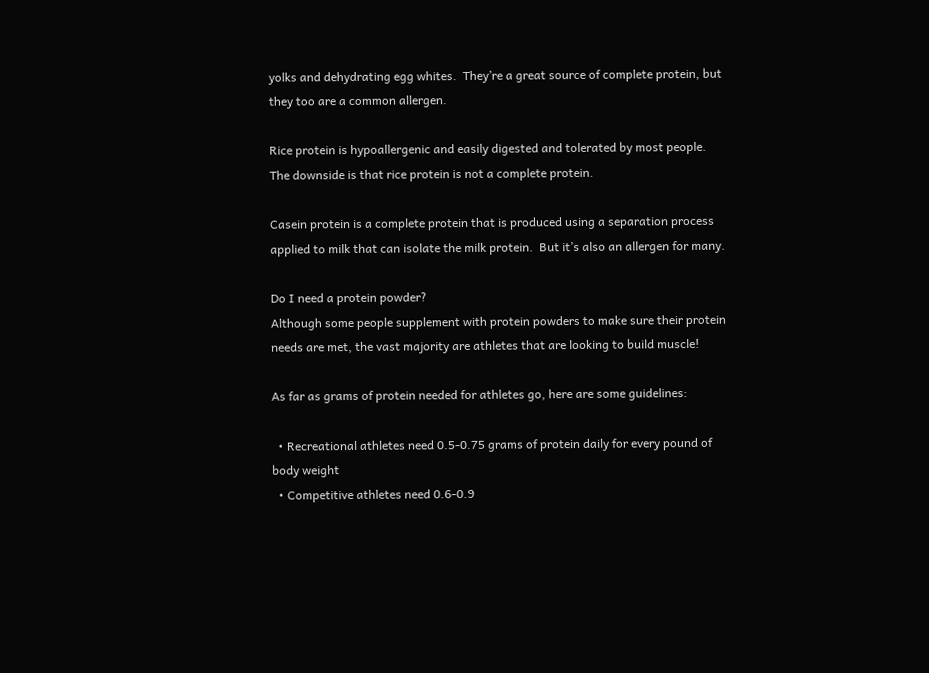yolks and dehydrating egg whites.  They’re a great source of complete protein, but they too are a common allergen.

Rice protein is hypoallergenic and easily digested and tolerated by most people.  The downside is that rice protein is not a complete protein.

Casein protein is a complete protein that is produced using a separation process applied to milk that can isolate the milk protein.  But it’s also an allergen for many.

Do I need a protein powder?
Although some people supplement with protein powders to make sure their protein needs are met, the vast majority are athletes that are looking to build muscle!

As far as grams of protein needed for athletes go, here are some guidelines:

  • Recreational athletes need 0.5-0.75 grams of protein daily for every pound of body weight
  • Competitive athletes need 0.6-0.9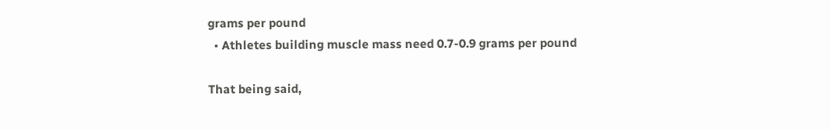grams per pound
  • Athletes building muscle mass need 0.7-0.9 grams per pound

That being said,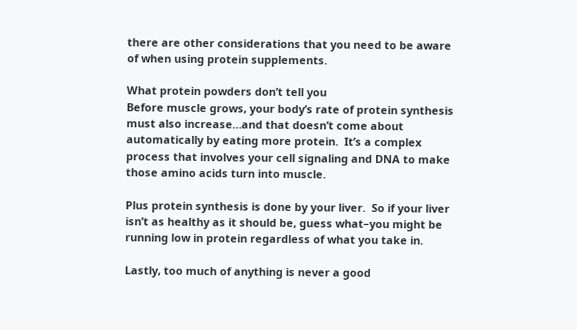there are other considerations that you need to be aware of when using protein supplements.

What protein powders don’t tell you
Before muscle grows, your body’s rate of protein synthesis must also increase…and that doesn’t come about automatically by eating more protein.  It’s a complex process that involves your cell signaling and DNA to make those amino acids turn into muscle.

Plus protein synthesis is done by your liver.  So if your liver isn’t as healthy as it should be, guess what–you might be running low in protein regardless of what you take in.

Lastly, too much of anything is never a good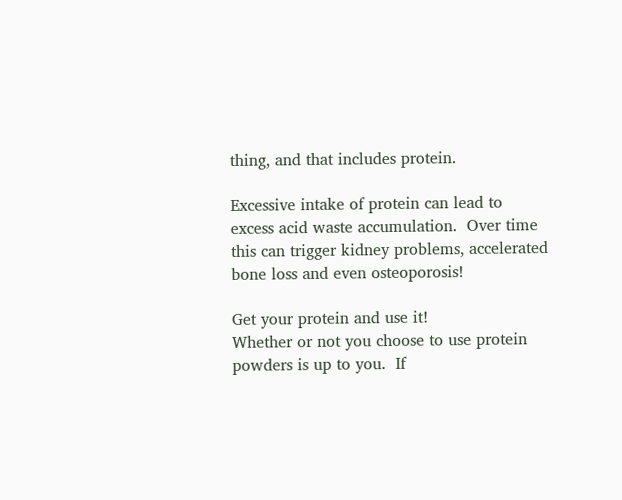thing, and that includes protein.

Excessive intake of protein can lead to excess acid waste accumulation.  Over time this can trigger kidney problems, accelerated bone loss and even osteoporosis!

Get your protein and use it!
Whether or not you choose to use protein powders is up to you.  If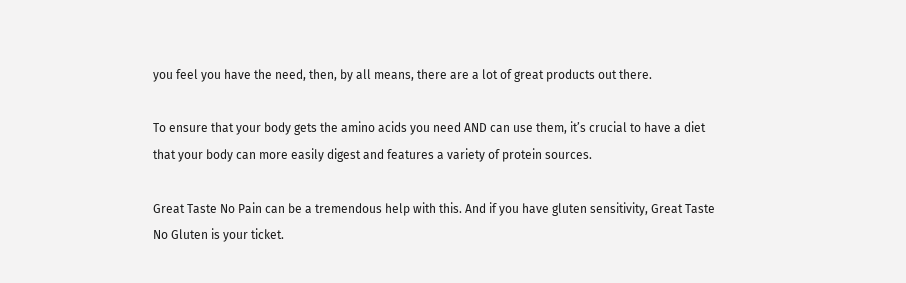you feel you have the need, then, by all means, there are a lot of great products out there.

To ensure that your body gets the amino acids you need AND can use them, it’s crucial to have a diet that your body can more easily digest and features a variety of protein sources.

Great Taste No Pain can be a tremendous help with this. And if you have gluten sensitivity, Great Taste No Gluten is your ticket.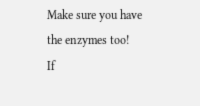Make sure you have the enzymes too!
If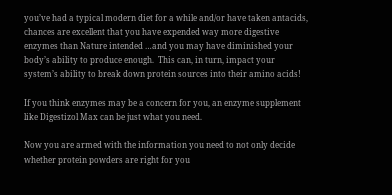you’ve had a typical modern diet for a while and/or have taken antacids, chances are excellent that you have expended way more digestive enzymes than Nature intended …and you may have diminished your body’s ability to produce enough.  This can, in turn, impact your system’s ability to break down protein sources into their amino acids!

If you think enzymes may be a concern for you, an enzyme supplement like Digestizol Max can be just what you need.

Now you are armed with the information you need to not only decide whether protein powders are right for you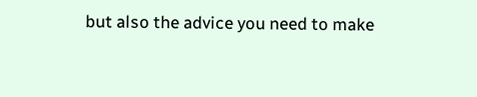but also the advice you need to make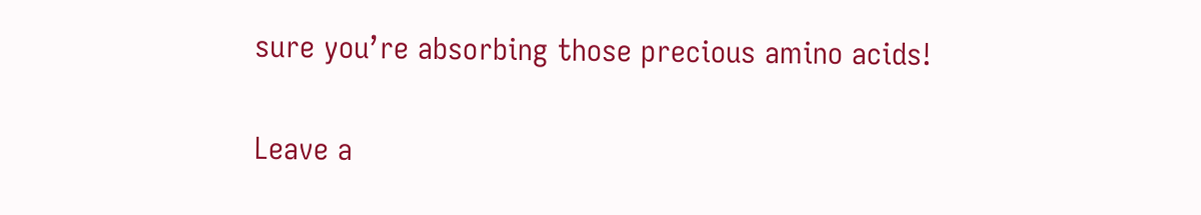sure you’re absorbing those precious amino acids!


Leave a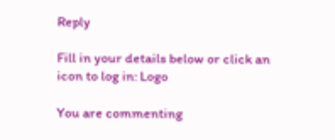Reply

Fill in your details below or click an icon to log in: Logo

You are commenting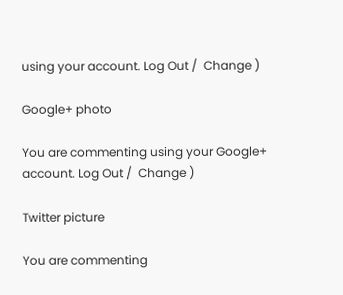using your account. Log Out /  Change )

Google+ photo

You are commenting using your Google+ account. Log Out /  Change )

Twitter picture

You are commenting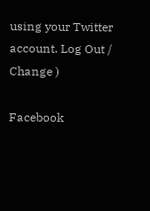using your Twitter account. Log Out /  Change )

Facebook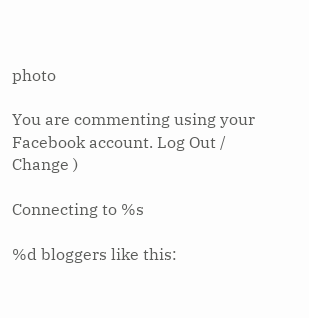photo

You are commenting using your Facebook account. Log Out /  Change )

Connecting to %s

%d bloggers like this: